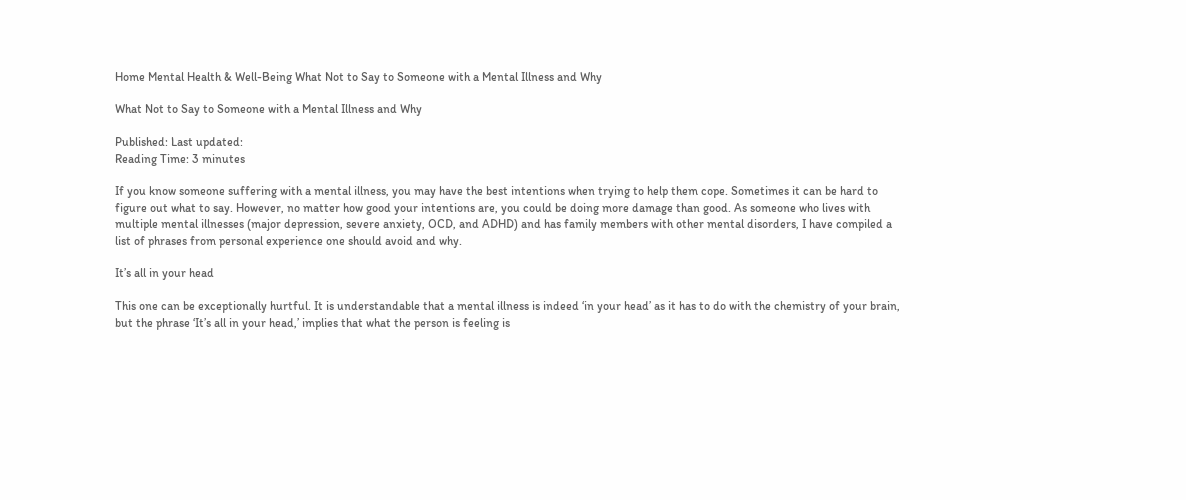Home Mental Health & Well-Being What Not to Say to Someone with a Mental Illness and Why

What Not to Say to Someone with a Mental Illness and Why

Published: Last updated:
Reading Time: 3 minutes

If you know someone suffering with a mental illness, you may have the best intentions when trying to help them cope. Sometimes it can be hard to figure out what to say. However, no matter how good your intentions are, you could be doing more damage than good. As someone who lives with multiple mental illnesses (major depression, severe anxiety, OCD, and ADHD) and has family members with other mental disorders, I have compiled a list of phrases from personal experience one should avoid and why.

It’s all in your head

This one can be exceptionally hurtful. It is understandable that a mental illness is indeed ‘in your head’ as it has to do with the chemistry of your brain, but the phrase ‘It’s all in your head,’ implies that what the person is feeling is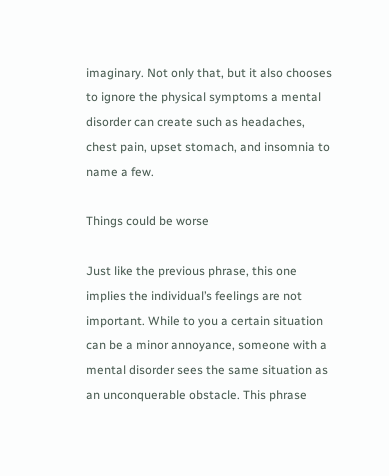imaginary. Not only that, but it also chooses to ignore the physical symptoms a mental disorder can create such as headaches, chest pain, upset stomach, and insomnia to name a few.

Things could be worse

Just like the previous phrase, this one implies the individual’s feelings are not important. While to you a certain situation can be a minor annoyance, someone with a mental disorder sees the same situation as an unconquerable obstacle. This phrase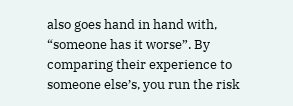also goes hand in hand with, “someone has it worse”. By comparing their experience to someone else’s, you run the risk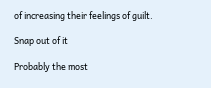of increasing their feelings of guilt.

Snap out of it

Probably the most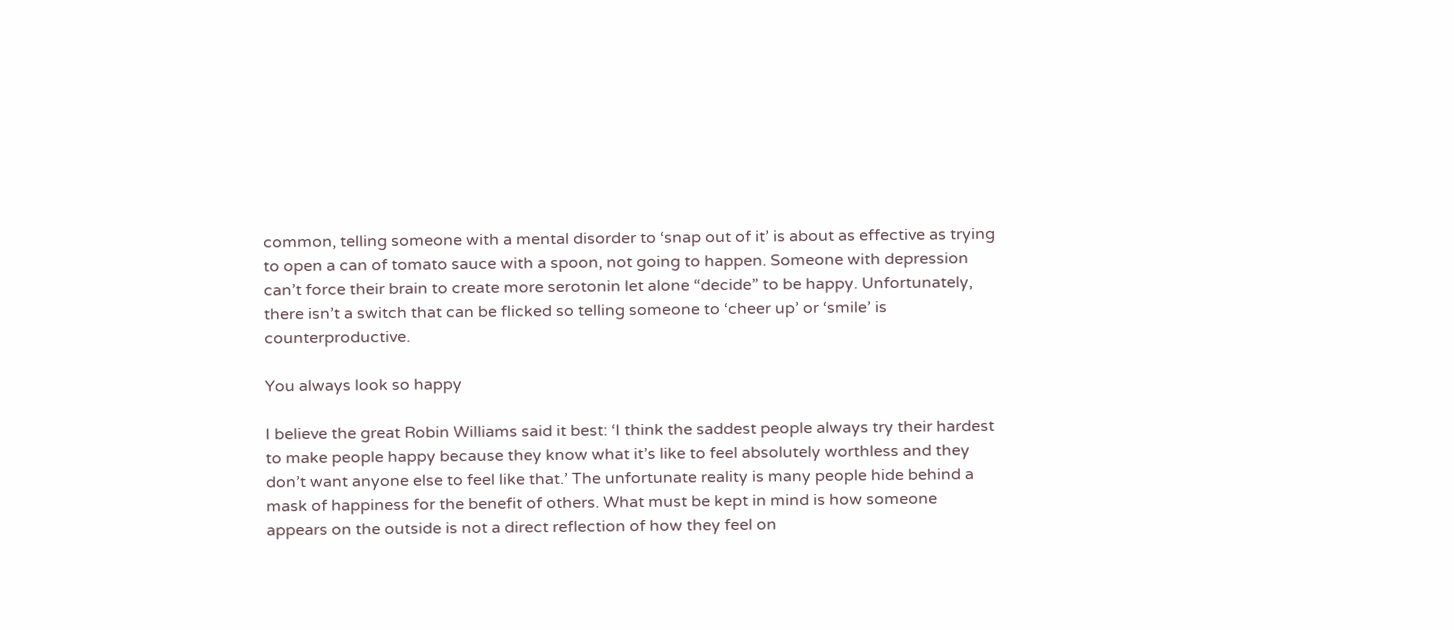common, telling someone with a mental disorder to ‘snap out of it’ is about as effective as trying to open a can of tomato sauce with a spoon, not going to happen. Someone with depression can’t force their brain to create more serotonin let alone “decide” to be happy. Unfortunately, there isn’t a switch that can be flicked so telling someone to ‘cheer up’ or ‘smile’ is counterproductive.

You always look so happy

I believe the great Robin Williams said it best: ‘I think the saddest people always try their hardest to make people happy because they know what it’s like to feel absolutely worthless and they don’t want anyone else to feel like that.’ The unfortunate reality is many people hide behind a mask of happiness for the benefit of others. What must be kept in mind is how someone appears on the outside is not a direct reflection of how they feel on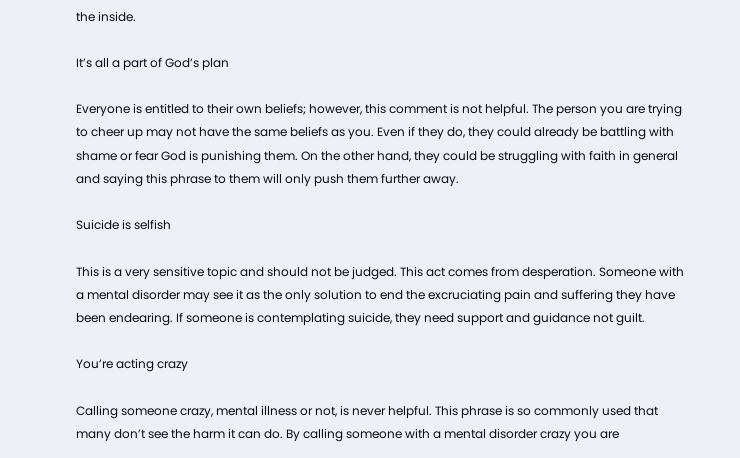the inside.

It’s all a part of God’s plan

Everyone is entitled to their own beliefs; however, this comment is not helpful. The person you are trying to cheer up may not have the same beliefs as you. Even if they do, they could already be battling with shame or fear God is punishing them. On the other hand, they could be struggling with faith in general and saying this phrase to them will only push them further away.

Suicide is selfish

This is a very sensitive topic and should not be judged. This act comes from desperation. Someone with a mental disorder may see it as the only solution to end the excruciating pain and suffering they have been endearing. If someone is contemplating suicide, they need support and guidance not guilt.

You’re acting crazy

Calling someone crazy, mental illness or not, is never helpful. This phrase is so commonly used that many don’t see the harm it can do. By calling someone with a mental disorder crazy you are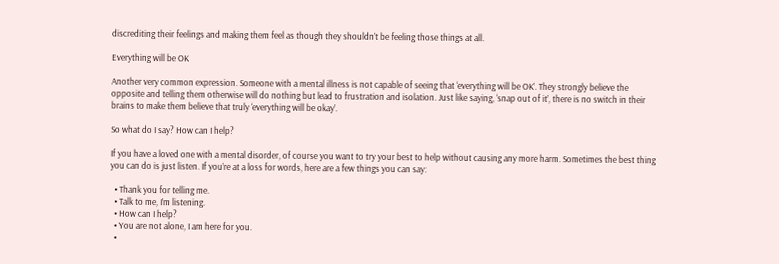discrediting their feelings and making them feel as though they shouldn’t be feeling those things at all.

Everything will be OK

Another very common expression. Someone with a mental illness is not capable of seeing that ‘everything will be OK’. They strongly believe the opposite and telling them otherwise will do nothing but lead to frustration and isolation. Just like saying, ‘snap out of it’, there is no switch in their brains to make them believe that truly ‘everything will be okay’.

So what do I say? How can I help?

If you have a loved one with a mental disorder, of course you want to try your best to help without causing any more harm. Sometimes the best thing you can do is just listen. If you’re at a loss for words, here are a few things you can say:

  • Thank you for telling me.
  • Talk to me, I’m listening.
  • How can I help?
  • You are not alone, I am here for you.
  •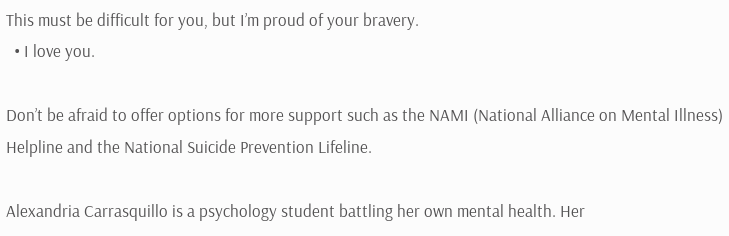This must be difficult for you, but I’m proud of your bravery.
  • I love you.

Don’t be afraid to offer options for more support such as the NAMI (National Alliance on Mental Illness) Helpline and the National Suicide Prevention Lifeline.

Alexandria Carrasquillo is a psychology student battling her own mental health. Her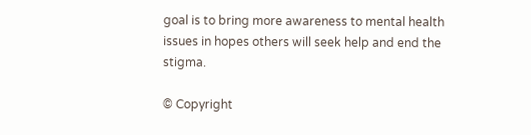goal is to bring more awareness to mental health issues in hopes others will seek help and end the stigma.

© Copyright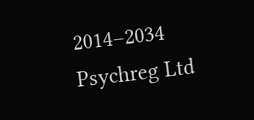2014–2034 Psychreg Ltd